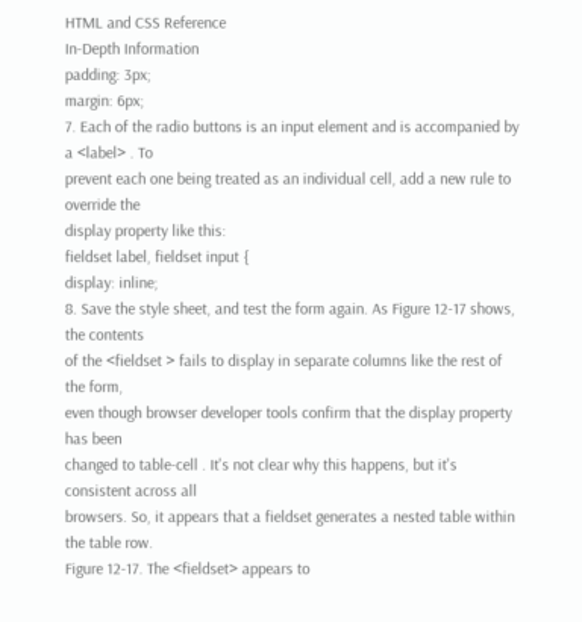HTML and CSS Reference
In-Depth Information
padding: 3px;
margin: 6px;
7. Each of the radio buttons is an input element and is accompanied by a <label> . To
prevent each one being treated as an individual cell, add a new rule to override the
display property like this:
fieldset label, fieldset input {
display: inline;
8. Save the style sheet, and test the form again. As Figure 12-17 shows, the contents
of the <fieldset > fails to display in separate columns like the rest of the form,
even though browser developer tools confirm that the display property has been
changed to table-cell . It's not clear why this happens, but it's consistent across all
browsers. So, it appears that a fieldset generates a nested table within the table row.
Figure 12-17. The <fieldset> appears to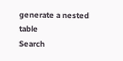generate a nested table
Search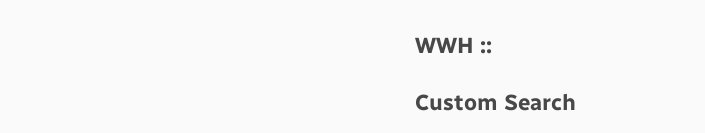WWH ::

Custom Search